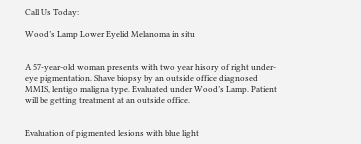Call Us Today:

Wood’s Lamp Lower Eyelid Melanoma in situ


A 57-year-old woman presents with two year hisory of right under-eye pigmentation. Shave biopsy by an outside office diagnosed MMIS, lentigo maligna type. Evaluated under Wood’s Lamp. Patient will be getting treatment at an outside office.


Evaluation of pigmented lesions with blue light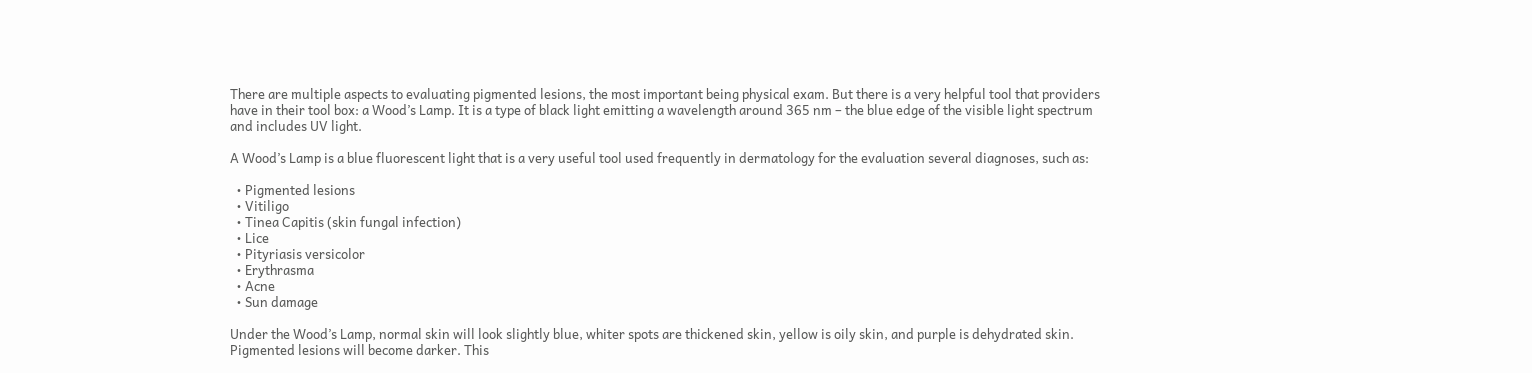There are multiple aspects to evaluating pigmented lesions, the most important being physical exam. But there is a very helpful tool that providers have in their tool box: a Wood’s Lamp. It is a type of black light emitting a wavelength around 365 nm – the blue edge of the visible light spectrum and includes UV light.

A Wood’s Lamp is a blue fluorescent light that is a very useful tool used frequently in dermatology for the evaluation several diagnoses, such as:

  • Pigmented lesions
  • Vitiligo
  • Tinea Capitis (skin fungal infection)
  • Lice
  • Pityriasis versicolor
  • Erythrasma
  • Acne
  • Sun damage

Under the Wood’s Lamp, normal skin will look slightly blue, whiter spots are thickened skin, yellow is oily skin, and purple is dehydrated skin. Pigmented lesions will become darker. This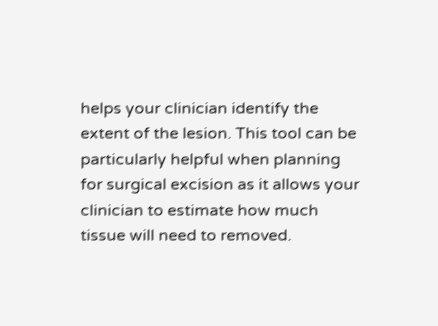helps your clinician identify the extent of the lesion. This tool can be particularly helpful when planning for surgical excision as it allows your clinician to estimate how much tissue will need to removed.